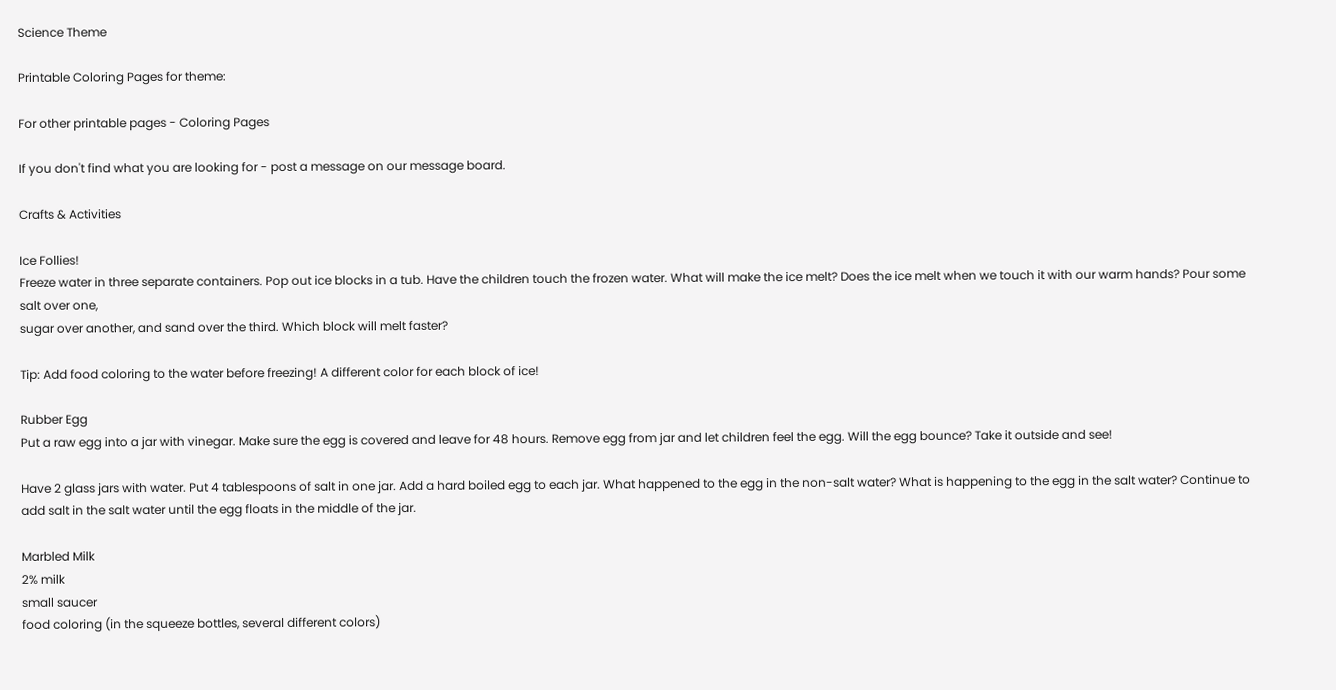Science Theme

Printable Coloring Pages for theme:

For other printable pages - Coloring Pages

If you don't find what you are looking for - post a message on our message board.

Crafts & Activities

Ice Follies!
Freeze water in three separate containers. Pop out ice blocks in a tub. Have the children touch the frozen water. What will make the ice melt? Does the ice melt when we touch it with our warm hands? Pour some salt over one,
sugar over another, and sand over the third. Which block will melt faster?

Tip: Add food coloring to the water before freezing! A different color for each block of ice!

Rubber Egg
Put a raw egg into a jar with vinegar. Make sure the egg is covered and leave for 48 hours. Remove egg from jar and let children feel the egg. Will the egg bounce? Take it outside and see!

Have 2 glass jars with water. Put 4 tablespoons of salt in one jar. Add a hard boiled egg to each jar. What happened to the egg in the non-salt water? What is happening to the egg in the salt water? Continue to add salt in the salt water until the egg floats in the middle of the jar.

Marbled Milk
2% milk
small saucer
food coloring (in the squeeze bottles, several different colors)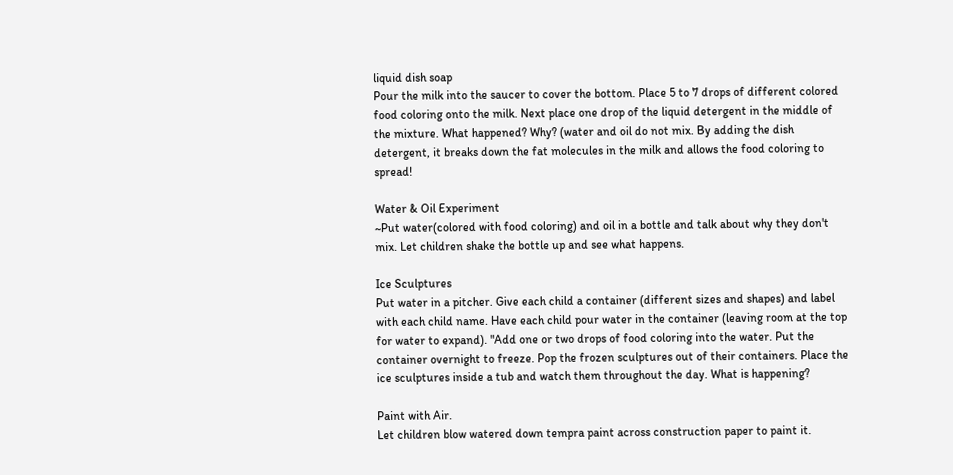liquid dish soap
Pour the milk into the saucer to cover the bottom. Place 5 to 7 drops of different colored food coloring onto the milk. Next place one drop of the liquid detergent in the middle of the mixture. What happened? Why? (water and oil do not mix. By adding the dish detergent, it breaks down the fat molecules in the milk and allows the food coloring to spread!

Water & Oil Experiment
~Put water(colored with food coloring) and oil in a bottle and talk about why they don't mix. Let children shake the bottle up and see what happens.

Ice Sculptures
Put water in a pitcher. Give each child a container (different sizes and shapes) and label with each child name. Have each child pour water in the container (leaving room at the top for water to expand). "Add one or two drops of food coloring into the water. Put the container overnight to freeze. Pop the frozen sculptures out of their containers. Place the ice sculptures inside a tub and watch them throughout the day. What is happening?

Paint with Air.
Let children blow watered down tempra paint across construction paper to paint it.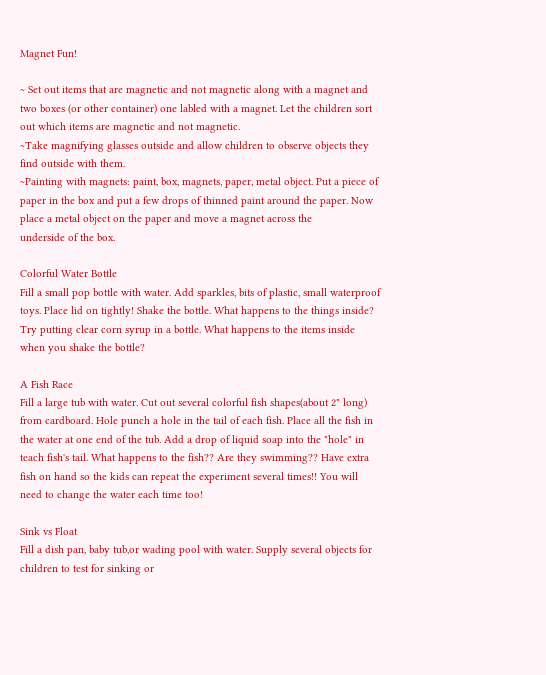Magnet Fun!

~ Set out items that are magnetic and not magnetic along with a magnet and two boxes (or other container) one labled with a magnet. Let the children sort out which items are magnetic and not magnetic.
~Take magnifying glasses outside and allow children to observe objects they find outside with them.
~Painting with magnets: paint, box, magnets, paper, metal object. Put a piece of paper in the box and put a few drops of thinned paint around the paper. Now place a metal object on the paper and move a magnet across the
underside of the box.

Colorful Water Bottle
Fill a small pop bottle with water. Add sparkles, bits of plastic, small waterproof toys. Place lid on tightly! Shake the bottle. What happens to the things inside? Try putting clear corn syrup in a bottle. What happens to the items inside when you shake the bottle?

A Fish Race
Fill a large tub with water. Cut out several colorful fish shapes(about 2" long) from cardboard. Hole punch a hole in the tail of each fish. Place all the fish in the water at one end of the tub. Add a drop of liquid soap into the "hole" in teach fish's tail. What happens to the fish?? Are they swimming?? Have extra fish on hand so the kids can repeat the experiment several times!! You will need to change the water each time too!

Sink vs Float
Fill a dish pan, baby tub,or wading pool with water. Supply several objects for children to test for sinking or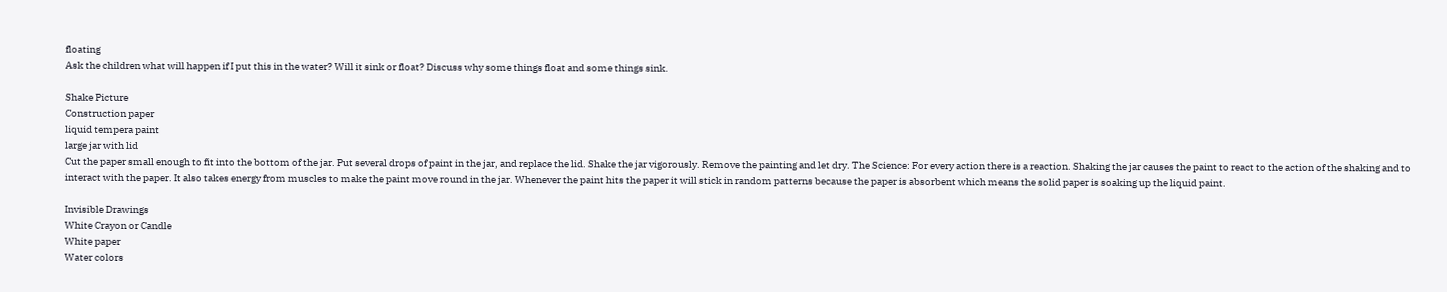floating
Ask the children what will happen if I put this in the water? Will it sink or float? Discuss why some things float and some things sink.

Shake Picture
Construction paper
liquid tempera paint
large jar with lid
Cut the paper small enough to fit into the bottom of the jar. Put several drops of paint in the jar, and replace the lid. Shake the jar vigorously. Remove the painting and let dry. The Science: For every action there is a reaction. Shaking the jar causes the paint to react to the action of the shaking and to interact with the paper. It also takes energy from muscles to make the paint move round in the jar. Whenever the paint hits the paper it will stick in random patterns because the paper is absorbent which means the solid paper is soaking up the liquid paint.

Invisible Drawings
White Crayon or Candle
White paper
Water colors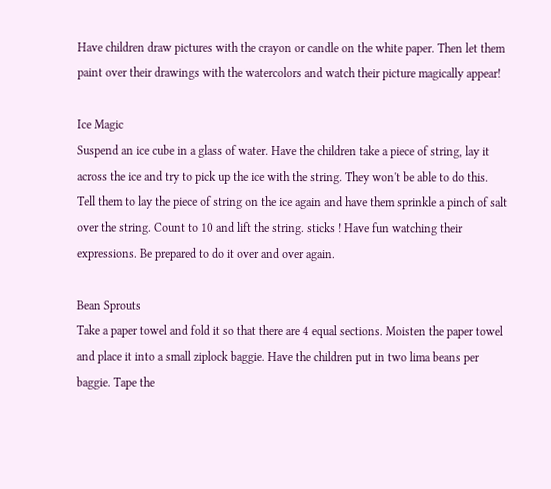Have children draw pictures with the crayon or candle on the white paper. Then let them paint over their drawings with the watercolors and watch their picture magically appear!

Ice Magic
Suspend an ice cube in a glass of water. Have the children take a piece of string, lay it across the ice and try to pick up the ice with the string. They won't be able to do this. Tell them to lay the piece of string on the ice again and have them sprinkle a pinch of salt over the string. Count to 10 and lift the string. sticks ! Have fun watching their expressions. Be prepared to do it over and over again.

Bean Sprouts
Take a paper towel and fold it so that there are 4 equal sections. Moisten the paper towel and place it into a small ziplock baggie. Have the children put in two lima beans per baggie. Tape the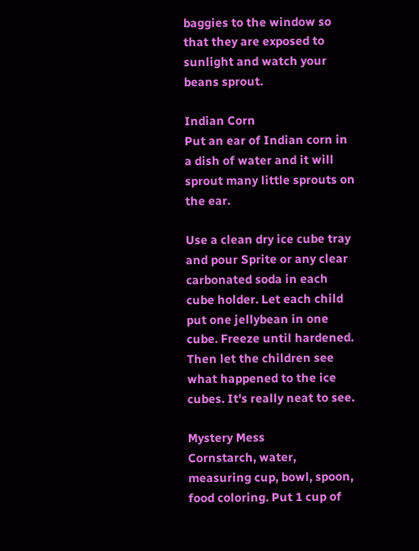baggies to the window so that they are exposed to sunlight and watch your beans sprout.

Indian Corn
Put an ear of Indian corn in a dish of water and it will sprout many little sprouts on the ear.

Use a clean dry ice cube tray and pour Sprite or any clear carbonated soda in each cube holder. Let each child put one jellybean in one cube. Freeze until hardened. Then let the children see what happened to the ice cubes. It's really neat to see.

Mystery Mess
Cornstarch, water, measuring cup, bowl, spoon, food coloring. Put 1 cup of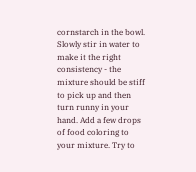cornstarch in the bowl. Slowly stir in water to make it the right consistency - the mixture should be stiff to pick up and then turn runny in your hand. Add a few drops of food coloring to your mixture. Try to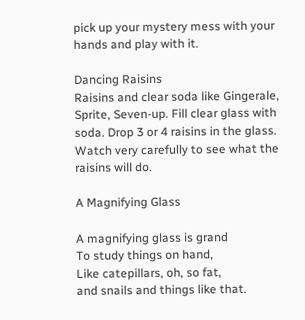pick up your mystery mess with your hands and play with it.

Dancing Raisins
Raisins and clear soda like Gingerale, Sprite, Seven-up. Fill clear glass with soda. Drop 3 or 4 raisins in the glass. Watch very carefully to see what the raisins will do.

A Magnifying Glass

A magnifying glass is grand
To study things on hand,
Like catepillars, oh, so fat,
and snails and things like that.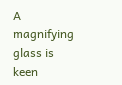A magnifying glass is keen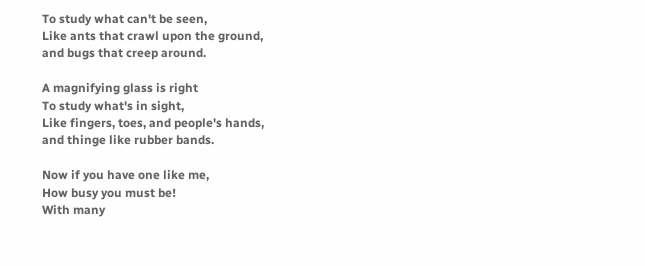To study what can't be seen,
Like ants that crawl upon the ground,
and bugs that creep around.

A magnifying glass is right
To study what's in sight,
Like fingers, toes, and people's hands,
and thinge like rubber bands.

Now if you have one like me,
How busy you must be!
With many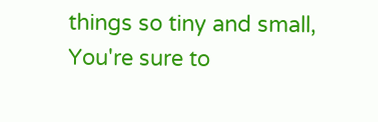things so tiny and small,
You're sure to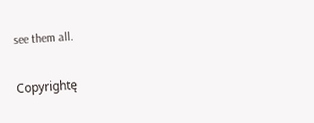see them all.

Copyrightę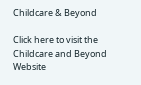Childcare & Beyond

Click here to visit the Childcare and Beyond Website